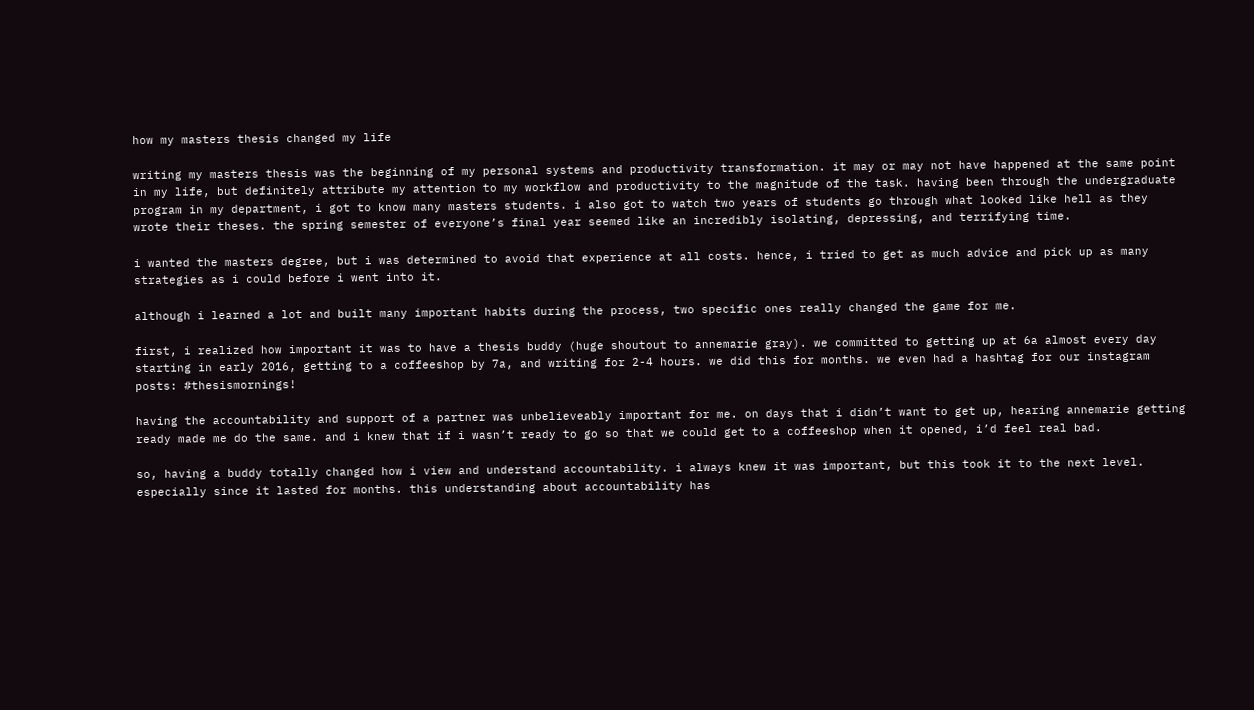how my masters thesis changed my life

writing my masters thesis was the beginning of my personal systems and productivity transformation. it may or may not have happened at the same point in my life, but definitely attribute my attention to my workflow and productivity to the magnitude of the task. having been through the undergraduate program in my department, i got to know many masters students. i also got to watch two years of students go through what looked like hell as they wrote their theses. the spring semester of everyone’s final year seemed like an incredibly isolating, depressing, and terrifying time.

i wanted the masters degree, but i was determined to avoid that experience at all costs. hence, i tried to get as much advice and pick up as many strategies as i could before i went into it.

although i learned a lot and built many important habits during the process, two specific ones really changed the game for me.

first, i realized how important it was to have a thesis buddy (huge shoutout to annemarie gray). we committed to getting up at 6a almost every day starting in early 2016, getting to a coffeeshop by 7a, and writing for 2-4 hours. we did this for months. we even had a hashtag for our instagram posts: #thesismornings!

having the accountability and support of a partner was unbelieveably important for me. on days that i didn’t want to get up, hearing annemarie getting ready made me do the same. and i knew that if i wasn’t ready to go so that we could get to a coffeeshop when it opened, i’d feel real bad.

so, having a buddy totally changed how i view and understand accountability. i always knew it was important, but this took it to the next level. especially since it lasted for months. this understanding about accountability has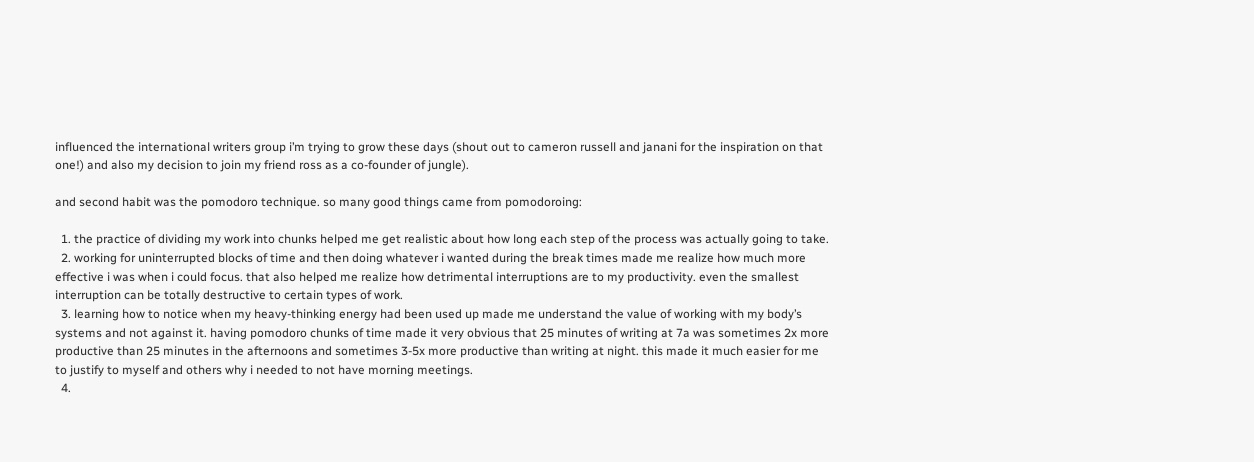influenced the international writers group i’m trying to grow these days (shout out to cameron russell and janani for the inspiration on that one!) and also my decision to join my friend ross as a co-founder of jungle).

and second habit was the pomodoro technique. so many good things came from pomodoroing:

  1. the practice of dividing my work into chunks helped me get realistic about how long each step of the process was actually going to take.
  2. working for uninterrupted blocks of time and then doing whatever i wanted during the break times made me realize how much more effective i was when i could focus. that also helped me realize how detrimental interruptions are to my productivity. even the smallest interruption can be totally destructive to certain types of work.
  3. learning how to notice when my heavy-thinking energy had been used up made me understand the value of working with my body’s systems and not against it. having pomodoro chunks of time made it very obvious that 25 minutes of writing at 7a was sometimes 2x more productive than 25 minutes in the afternoons and sometimes 3-5x more productive than writing at night. this made it much easier for me to justify to myself and others why i needed to not have morning meetings.
  4.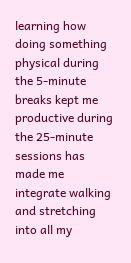learning how doing something physical during the 5-minute breaks kept me productive during the 25-minute sessions has made me integrate walking and stretching into all my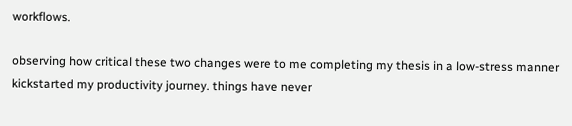workflows.

observing how critical these two changes were to me completing my thesis in a low-stress manner kickstarted my productivity journey. things have never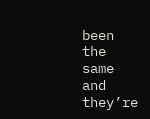been the same and they’re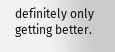definitely only getting better.